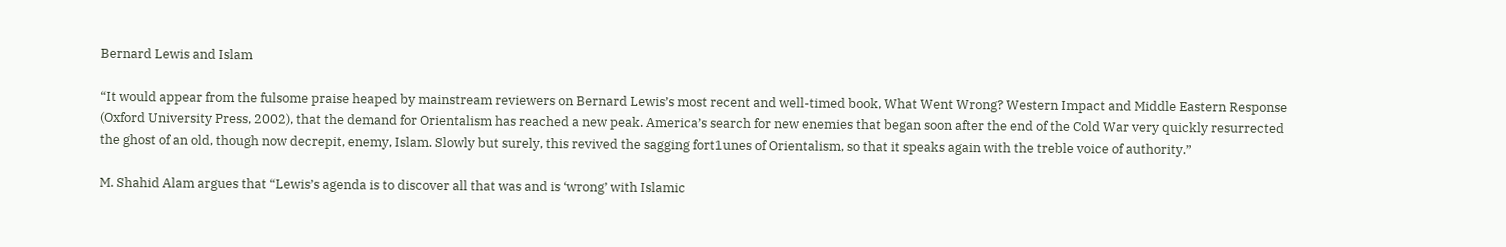Bernard Lewis and Islam

“It would appear from the fulsome praise heaped by mainstream reviewers on Bernard Lewis’s most recent and well-timed book, What Went Wrong? Western Impact and Middle Eastern Response (Oxford University Press, 2002), that the demand for Orientalism has reached a new peak. America’s search for new enemies that began soon after the end of the Cold War very quickly resurrected the ghost of an old, though now decrepit, enemy, Islam. Slowly but surely, this revived the sagging fort1unes of Orientalism, so that it speaks again with the treble voice of authority.”

M. Shahid Alam argues that “Lewis’s agenda is to discover all that was and is ‘wrong’ with Islamic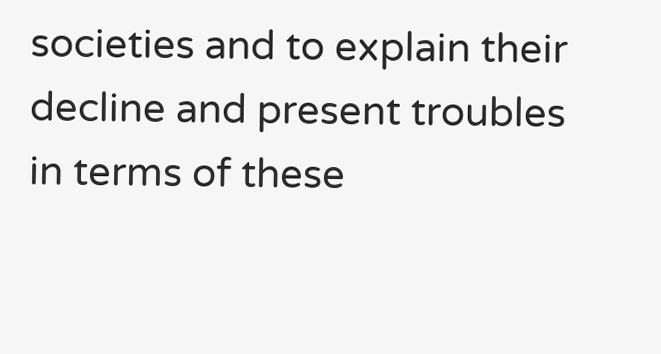societies and to explain their decline and present troubles in terms of these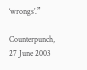‘wrongs’.”

Counterpunch, 27 June 2003